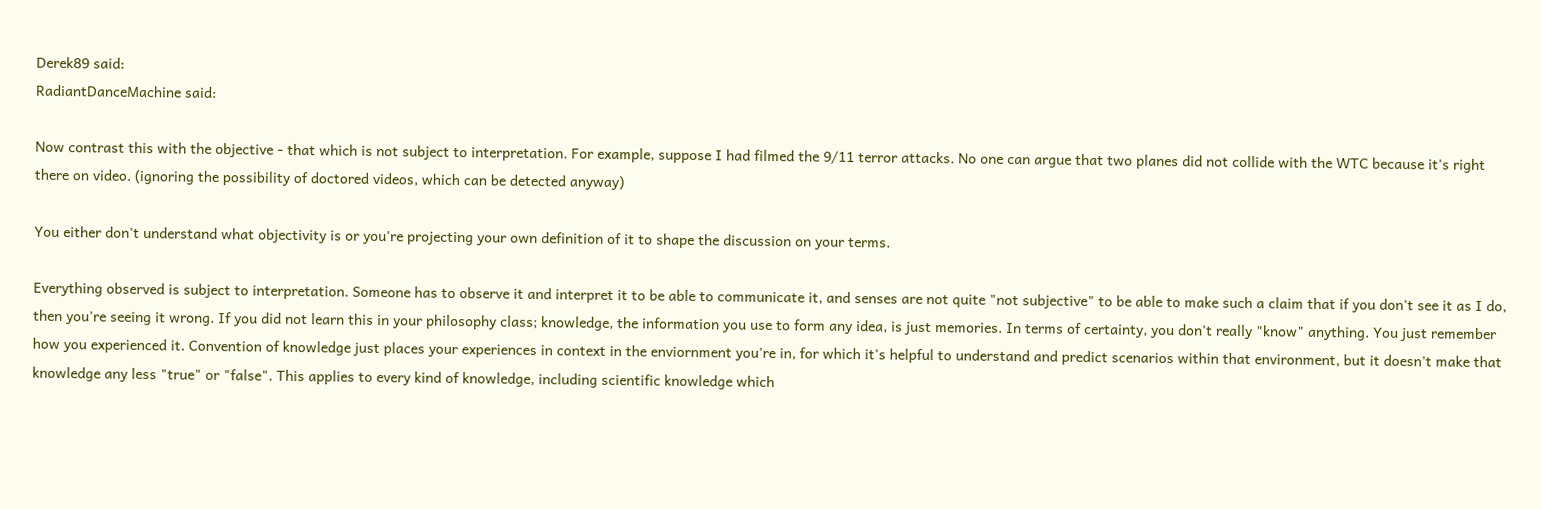Derek89 said:
RadiantDanceMachine said:

Now contrast this with the objective - that which is not subject to interpretation. For example, suppose I had filmed the 9/11 terror attacks. No one can argue that two planes did not collide with the WTC because it's right there on video. (ignoring the possibility of doctored videos, which can be detected anyway)

You either don't understand what objectivity is or you're projecting your own definition of it to shape the discussion on your terms.

Everything observed is subject to interpretation. Someone has to observe it and interpret it to be able to communicate it, and senses are not quite "not subjective" to be able to make such a claim that if you don't see it as I do, then you're seeing it wrong. If you did not learn this in your philosophy class; knowledge, the information you use to form any idea, is just memories. In terms of certainty, you don't really "know" anything. You just remember how you experienced it. Convention of knowledge just places your experiences in context in the enviornment you're in, for which it's helpful to understand and predict scenarios within that environment, but it doesn't make that knowledge any less "true" or "false". This applies to every kind of knowledge, including scientific knowledge which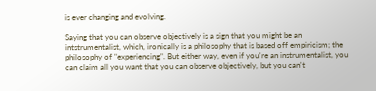is ever changing and evolving.

Saying that you can observe objectively is a sign that you might be an intstrumentalist, which, ironically is a philosophy that is based off empiricism; the philosophy of "experiencing". But either way, even if you're an instrumentalist, you can claim all you want that you can observe objectively, but you can't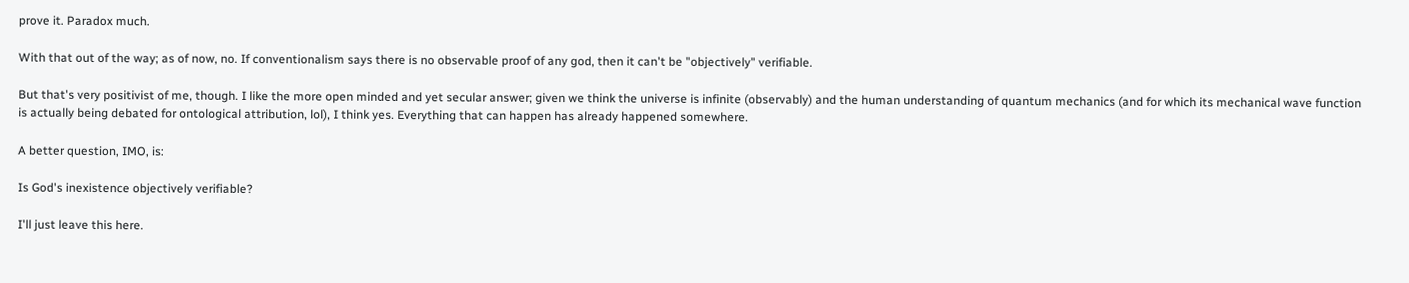prove it. Paradox much.

With that out of the way; as of now, no. If conventionalism says there is no observable proof of any god, then it can't be "objectively" verifiable.

But that's very positivist of me, though. I like the more open minded and yet secular answer; given we think the universe is infinite (observably) and the human understanding of quantum mechanics (and for which its mechanical wave function is actually being debated for ontological attribution, lol), I think yes. Everything that can happen has already happened somewhere.

A better question, IMO, is:

Is God's inexistence objectively verifiable?

I'll just leave this here.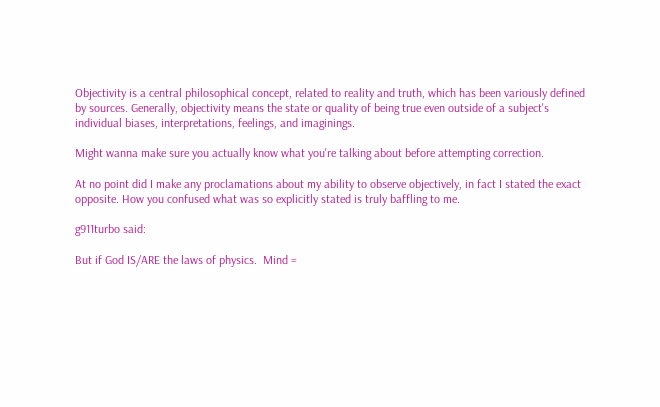Objectivity is a central philosophical concept, related to reality and truth, which has been variously defined by sources. Generally, objectivity means the state or quality of being true even outside of a subject's individual biases, interpretations, feelings, and imaginings.

Might wanna make sure you actually know what you're talking about before attempting correction.

At no point did I make any proclamations about my ability to observe objectively, in fact I stated the exact opposite. How you confused what was so explicitly stated is truly baffling to me.

g911turbo said:

But if God IS/ARE the laws of physics.  Mind =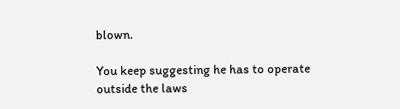blown.

You keep suggesting he has to operate outside the laws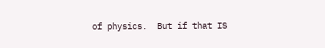of physics.  But if that IS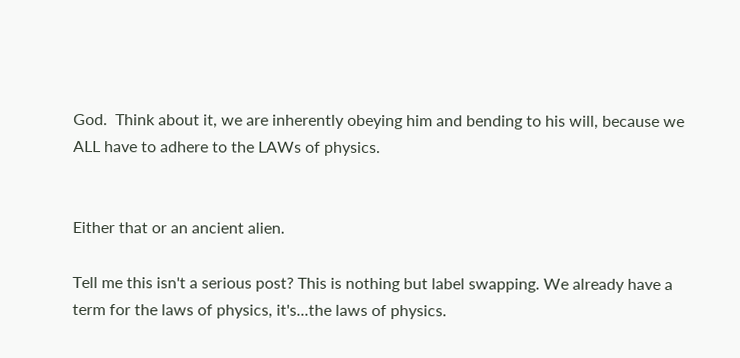God.  Think about it, we are inherently obeying him and bending to his will, because we ALL have to adhere to the LAWs of physics.


Either that or an ancient alien.

Tell me this isn't a serious post? This is nothing but label swapping. We already have a term for the laws of physics, it's...the laws of physics.